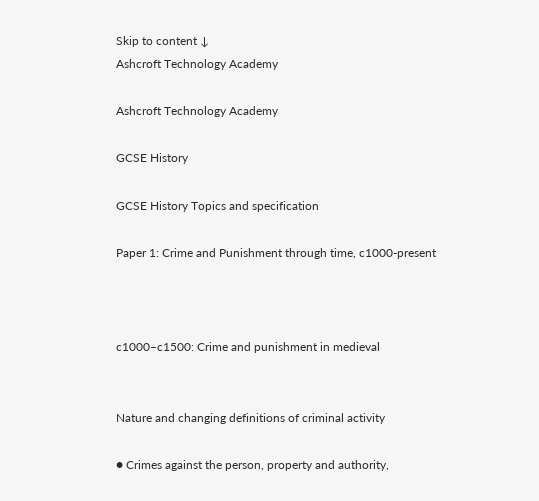Skip to content ↓
Ashcroft Technology Academy

Ashcroft Technology Academy

GCSE History

GCSE History Topics and specification

Paper 1: Crime and Punishment through time, c1000-present



c1000–c1500: Crime and punishment in medieval


Nature and changing definitions of criminal activity

● Crimes against the person, property and authority,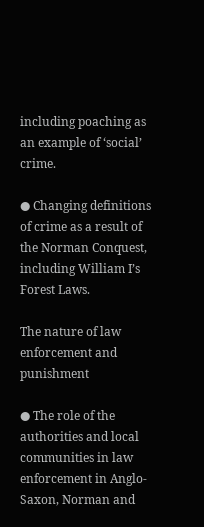including poaching as an example of ‘social’ crime.

● Changing definitions of crime as a result of the Norman Conquest, including William I’s Forest Laws.

The nature of law enforcement and punishment

● The role of the authorities and local communities in law enforcement in Anglo-Saxon, Norman and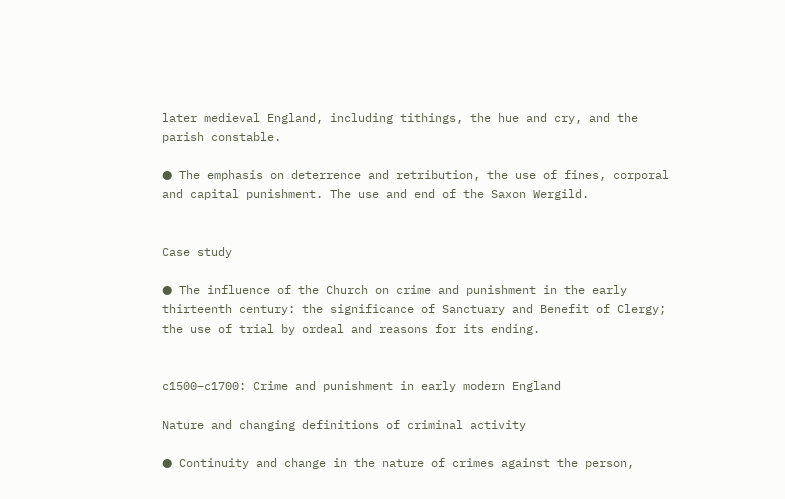later medieval England, including tithings, the hue and cry, and the parish constable.

● The emphasis on deterrence and retribution, the use of fines, corporal and capital punishment. The use and end of the Saxon Wergild.


Case study

● The influence of the Church on crime and punishment in the early thirteenth century: the significance of Sanctuary and Benefit of Clergy; the use of trial by ordeal and reasons for its ending.


c1500–c1700: Crime and punishment in early modern England

Nature and changing definitions of criminal activity

● Continuity and change in the nature of crimes against the person,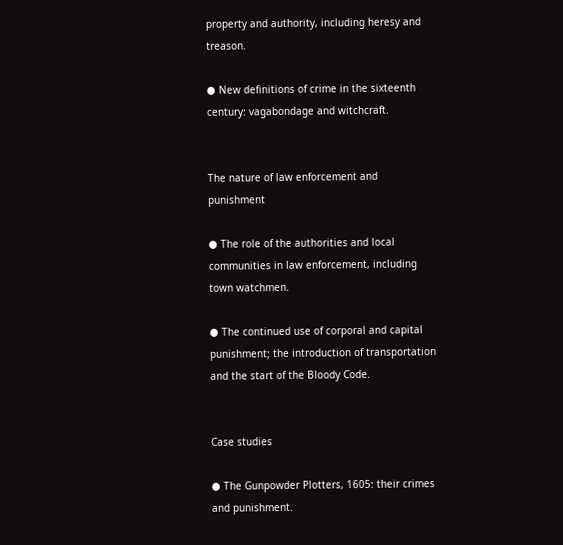property and authority, including heresy and treason.

● New definitions of crime in the sixteenth century: vagabondage and witchcraft.


The nature of law enforcement and punishment

● The role of the authorities and local communities in law enforcement, including town watchmen.

● The continued use of corporal and capital punishment; the introduction of transportation and the start of the Bloody Code.


Case studies

● The Gunpowder Plotters, 1605: their crimes and punishment.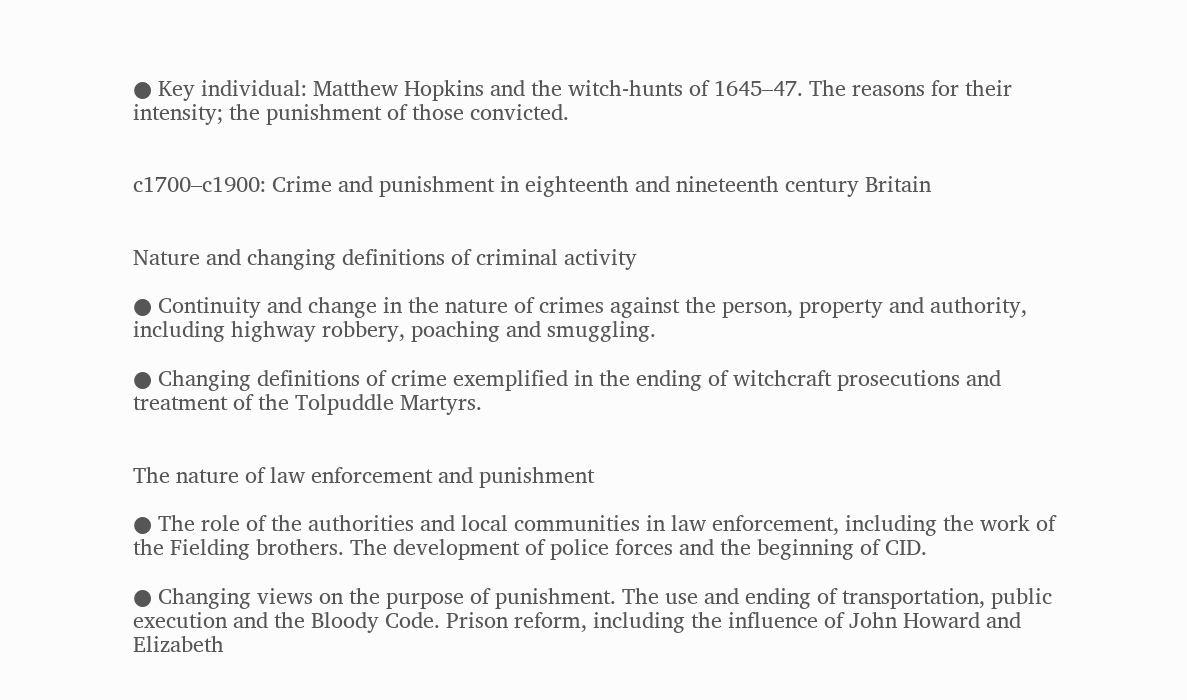● Key individual: Matthew Hopkins and the witch-hunts of 1645–47. The reasons for their intensity; the punishment of those convicted.


c1700–c1900: Crime and punishment in eighteenth and nineteenth century Britain


Nature and changing definitions of criminal activity

● Continuity and change in the nature of crimes against the person, property and authority, including highway robbery, poaching and smuggling.

● Changing definitions of crime exemplified in the ending of witchcraft prosecutions and treatment of the Tolpuddle Martyrs.


The nature of law enforcement and punishment

● The role of the authorities and local communities in law enforcement, including the work of the Fielding brothers. The development of police forces and the beginning of CID.

● Changing views on the purpose of punishment. The use and ending of transportation, public execution and the Bloody Code. Prison reform, including the influence of John Howard and Elizabeth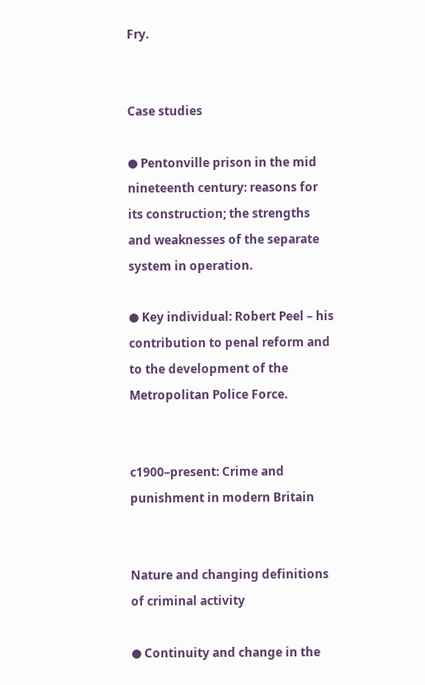Fry.


Case studies

● Pentonville prison in the mid nineteenth century: reasons for its construction; the strengths and weaknesses of the separate system in operation.

● Key individual: Robert Peel – his contribution to penal reform and to the development of the Metropolitan Police Force.


c1900–present: Crime and punishment in modern Britain


Nature and changing definitions of criminal activity

● Continuity and change in the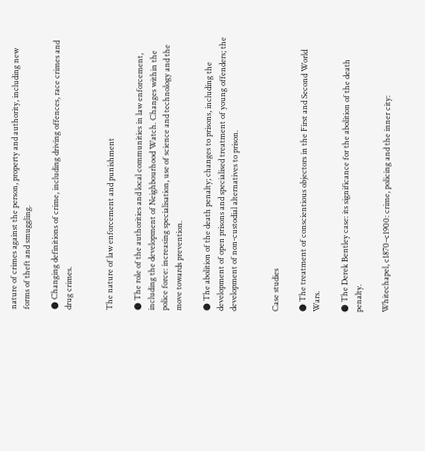nature of crimes against the person, property and authority, including new forms of theft and smuggling.

● Changing definitions of crime, including driving offences, race crimes and drug crimes.


The nature of law enforcement and punishment

● The role of the authorities and local communities in law enforcement, including the development of Neighbourhood Watch. Changes within the police force: increasing specialisation, use of science and technology and the move towards prevention.

● The abolition of the death penalty; changes to prisons, including the development of open prisons and specialised treatment of young offenders; the development of non-custodial alternatives to prison.


Case studies

● The treatment of conscientious objectors in the First and Second World Wars.

● The Derek Bentley case: its significance for the abolition of the death penalty.

Whitechapel, c1870–c1900: crime, policing and the inner city: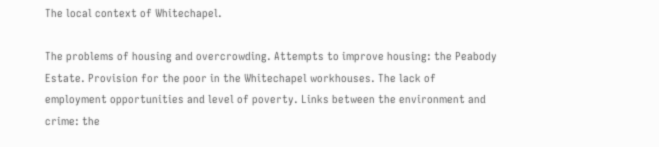The local context of Whitechapel.

The problems of housing and overcrowding. Attempts to improve housing: the Peabody Estate. Provision for the poor in the Whitechapel workhouses. The lack of employment opportunities and level of poverty. Links between the environment and crime: the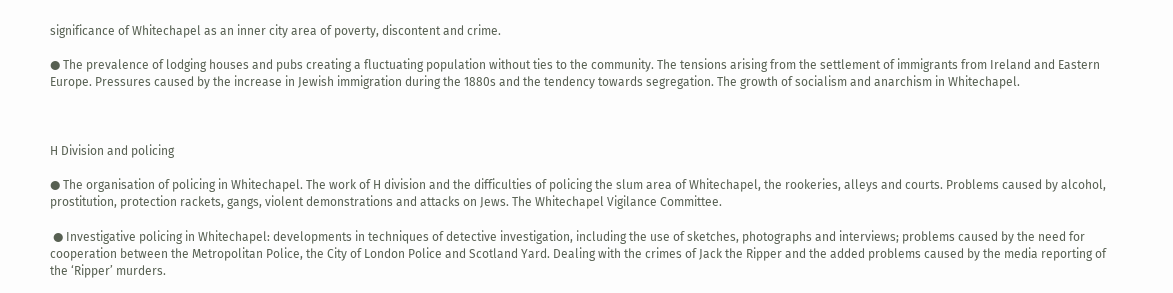significance of Whitechapel as an inner city area of poverty, discontent and crime.

● The prevalence of lodging houses and pubs creating a fluctuating population without ties to the community. The tensions arising from the settlement of immigrants from Ireland and Eastern Europe. Pressures caused by the increase in Jewish immigration during the 1880s and the tendency towards segregation. The growth of socialism and anarchism in Whitechapel.



H Division and policing

● The organisation of policing in Whitechapel. The work of H division and the difficulties of policing the slum area of Whitechapel, the rookeries, alleys and courts. Problems caused by alcohol, prostitution, protection rackets, gangs, violent demonstrations and attacks on Jews. The Whitechapel Vigilance Committee.

 ● Investigative policing in Whitechapel: developments in techniques of detective investigation, including the use of sketches, photographs and interviews; problems caused by the need for cooperation between the Metropolitan Police, the City of London Police and Scotland Yard. Dealing with the crimes of Jack the Ripper and the added problems caused by the media reporting of the ‘Ripper’ murders.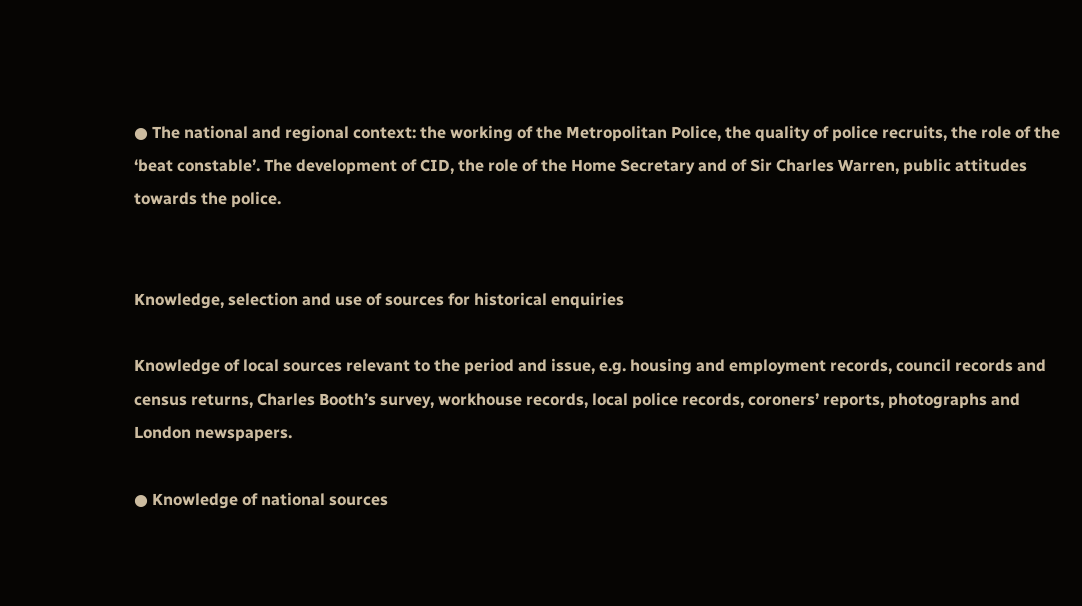● The national and regional context: the working of the Metropolitan Police, the quality of police recruits, the role of the ‘beat constable’. The development of CID, the role of the Home Secretary and of Sir Charles Warren, public attitudes towards the police.


Knowledge, selection and use of sources for historical enquiries

Knowledge of local sources relevant to the period and issue, e.g. housing and employment records, council records and census returns, Charles Booth’s survey, workhouse records, local police records, coroners’ reports, photographs and London newspapers.

● Knowledge of national sources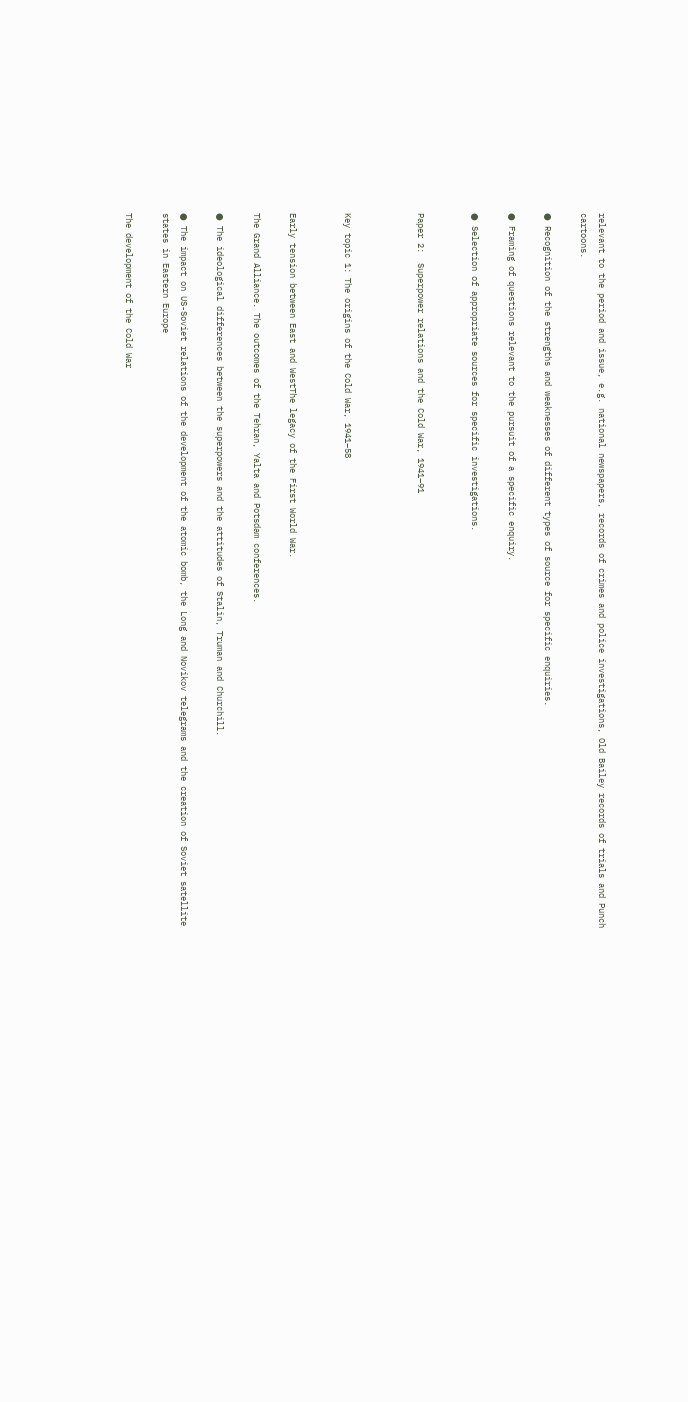relevant to the period and issue, e.g. national newspapers, records of crimes and police investigations, Old Bailey records of trials and Punch cartoons.

● Recognition of the strengths and weaknesses of different types of source for specific enquiries.

● Framing of questions relevant to the pursuit of a specific enquiry.

● Selection of appropriate sources for specific investigations.


Paper 2:  Superpower relations and the Cold War, 1941–91



Key topic 1: The origins of the Cold War, 1941–58


Early tension between East and WestThe legacy of the First World War.

The Grand Alliance. The outcomes of the Tehran, Yalta and Potsdam conferences.

● The ideological differences between the superpowers and the attitudes of Stalin, Truman and Churchill.

● The impact on US-Soviet relations of the development of the atomic bomb, the Long and Novikov telegrams and the creation of Soviet satellite states in Eastern Europe

The development of the Cold War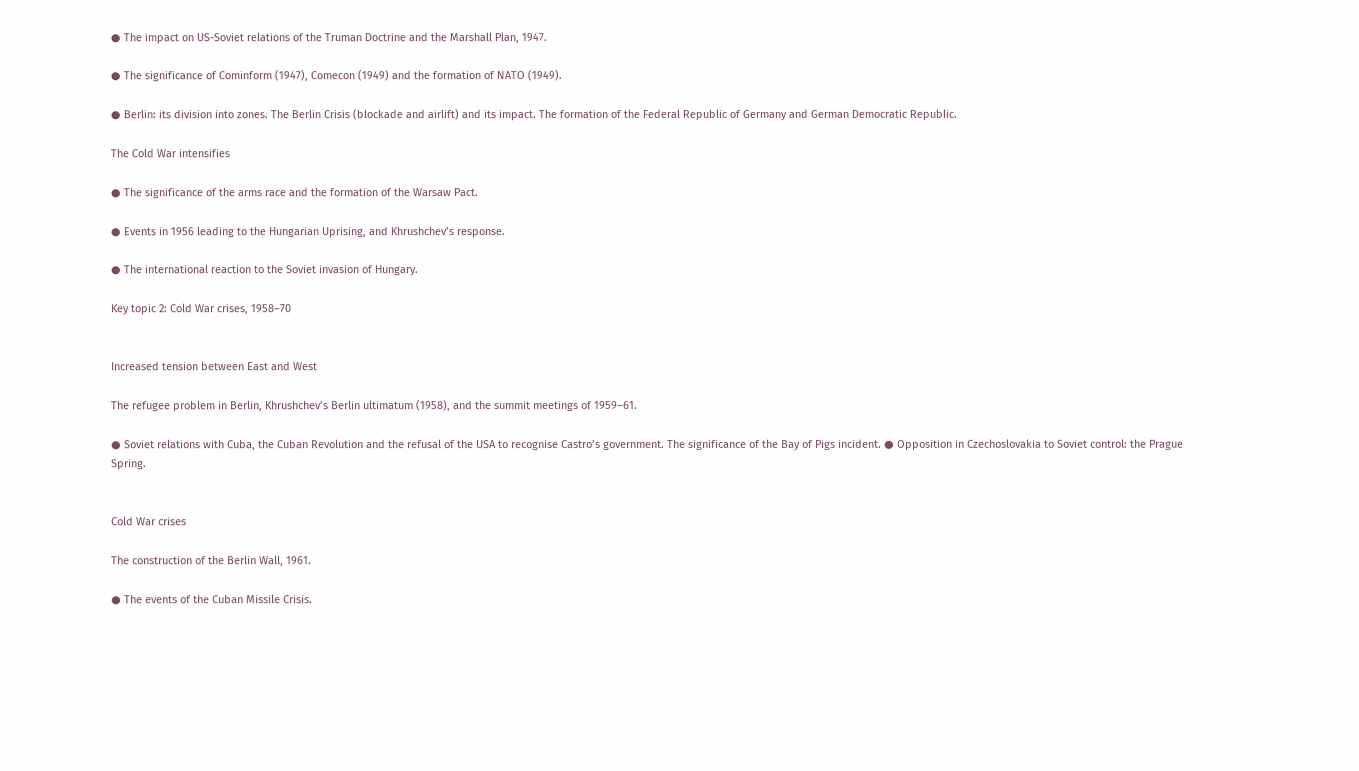● The impact on US-Soviet relations of the Truman Doctrine and the Marshall Plan, 1947.

● The significance of Cominform (1947), Comecon (1949) and the formation of NATO (1949).

● Berlin: its division into zones. The Berlin Crisis (blockade and airlift) and its impact. The formation of the Federal Republic of Germany and German Democratic Republic.

The Cold War intensifies

● The significance of the arms race and the formation of the Warsaw Pact.

● Events in 1956 leading to the Hungarian Uprising, and Khrushchev’s response.

● The international reaction to the Soviet invasion of Hungary.

Key topic 2: Cold War crises, 1958–70


Increased tension between East and West

The refugee problem in Berlin, Khrushchev’s Berlin ultimatum (1958), and the summit meetings of 1959–61.

● Soviet relations with Cuba, the Cuban Revolution and the refusal of the USA to recognise Castro’s government. The significance of the Bay of Pigs incident. ● Opposition in Czechoslovakia to Soviet control: the Prague Spring.


Cold War crises

The construction of the Berlin Wall, 1961.

● The events of the Cuban Missile Crisis.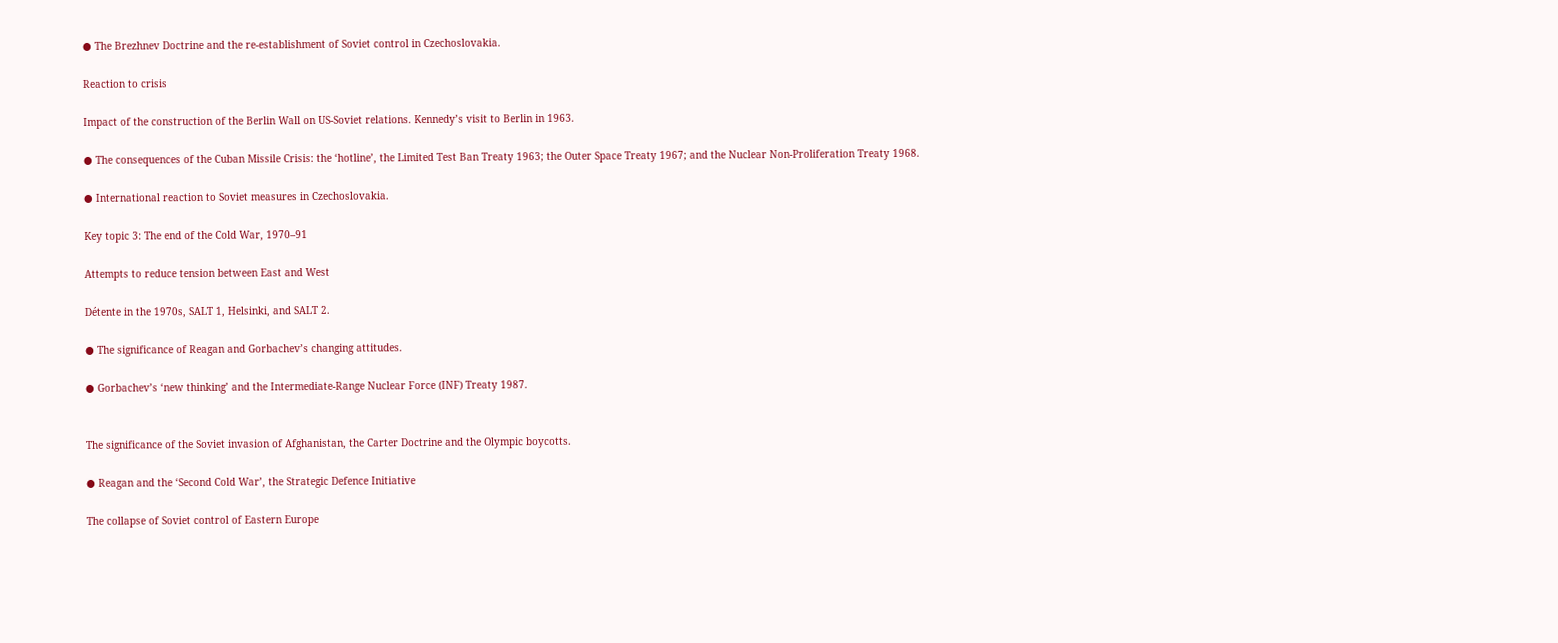● The Brezhnev Doctrine and the re-establishment of Soviet control in Czechoslovakia.

Reaction to crisis

Impact of the construction of the Berlin Wall on US-Soviet relations. Kennedy’s visit to Berlin in 1963.

● The consequences of the Cuban Missile Crisis: the ‘hotline’, the Limited Test Ban Treaty 1963; the Outer Space Treaty 1967; and the Nuclear Non-Proliferation Treaty 1968.

● International reaction to Soviet measures in Czechoslovakia.

Key topic 3: The end of the Cold War, 1970–91

Attempts to reduce tension between East and West

Détente in the 1970s, SALT 1, Helsinki, and SALT 2.

● The significance of Reagan and Gorbachev’s changing attitudes.

● Gorbachev’s ‘new thinking’ and the Intermediate-Range Nuclear Force (INF) Treaty 1987.


The significance of the Soviet invasion of Afghanistan, the Carter Doctrine and the Olympic boycotts.

● Reagan and the ‘Second Cold War’, the Strategic Defence Initiative

The collapse of Soviet control of Eastern Europe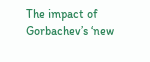The impact of Gorbachev’s ‘new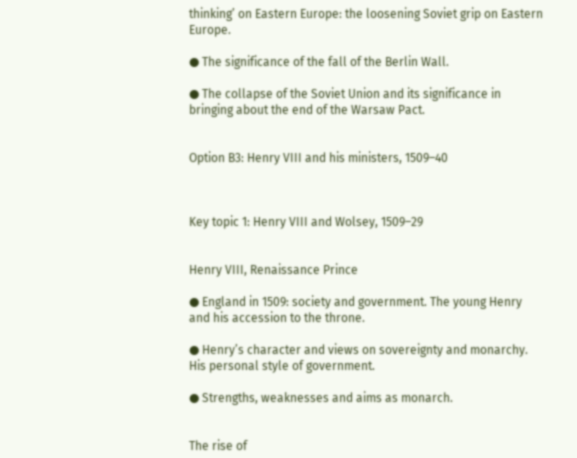thinking’ on Eastern Europe: the loosening Soviet grip on Eastern Europe.

● The significance of the fall of the Berlin Wall.

● The collapse of the Soviet Union and its significance in bringing about the end of the Warsaw Pact.


Option B3: Henry VIII and his ministers, 1509–40



Key topic 1: Henry VIII and Wolsey, 1509–29


Henry VIII, Renaissance Prince

● England in 1509: society and government. The young Henry and his accession to the throne.

● Henry’s character and views on sovereignty and monarchy. His personal style of government.

● Strengths, weaknesses and aims as monarch.


The rise of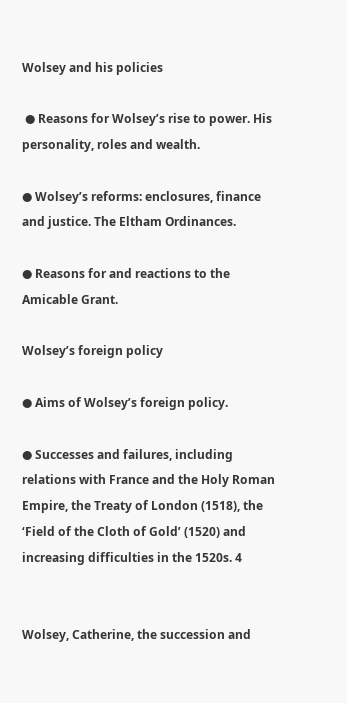Wolsey and his policies

 ● Reasons for Wolsey’s rise to power. His personality, roles and wealth.

● Wolsey’s reforms: enclosures, finance and justice. The Eltham Ordinances.

● Reasons for and reactions to the Amicable Grant.

Wolsey’s foreign policy

● Aims of Wolsey’s foreign policy.

● Successes and failures, including relations with France and the Holy Roman Empire, the Treaty of London (1518), the ‘Field of the Cloth of Gold’ (1520) and increasing difficulties in the 1520s. 4


Wolsey, Catherine, the succession and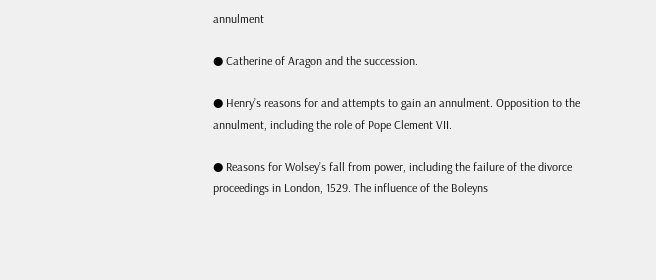annulment

● Catherine of Aragon and the succession.

● Henry’s reasons for and attempts to gain an annulment. Opposition to the annulment, including the role of Pope Clement VII.

● Reasons for Wolsey’s fall from power, including the failure of the divorce proceedings in London, 1529. The influence of the Boleyns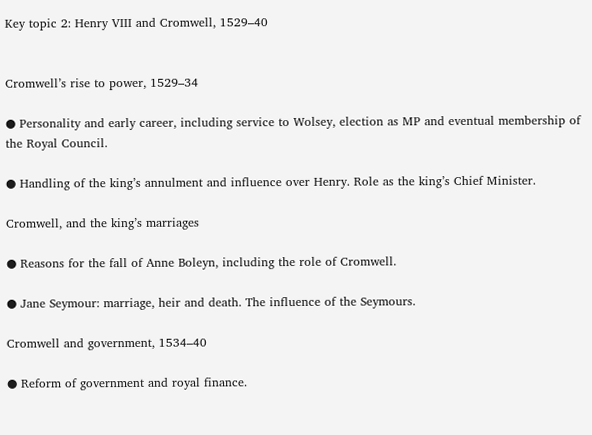Key topic 2: Henry VIII and Cromwell, 1529–40


Cromwell’s rise to power, 1529–34

● Personality and early career, including service to Wolsey, election as MP and eventual membership of the Royal Council.

● Handling of the king’s annulment and influence over Henry. Role as the king’s Chief Minister.

Cromwell, and the king’s marriages

● Reasons for the fall of Anne Boleyn, including the role of Cromwell.

● Jane Seymour: marriage, heir and death. The influence of the Seymours.

Cromwell and government, 1534–40

● Reform of government and royal finance.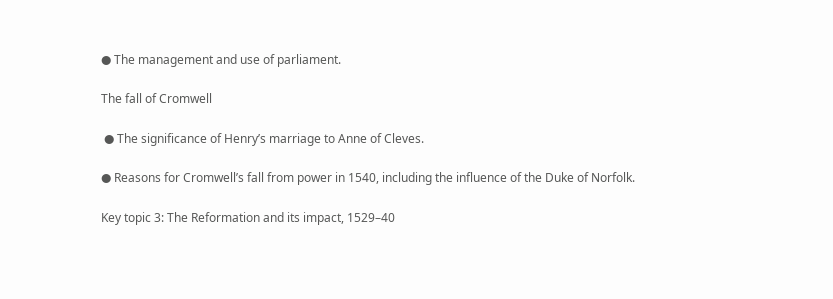● The management and use of parliament.

The fall of Cromwell

 ● The significance of Henry’s marriage to Anne of Cleves.

● Reasons for Cromwell’s fall from power in 1540, including the influence of the Duke of Norfolk.

Key topic 3: The Reformation and its impact, 1529–40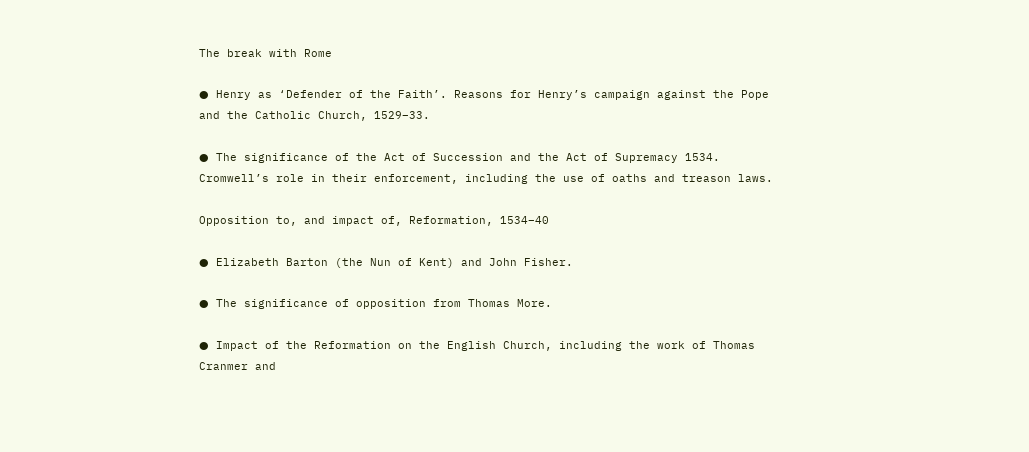The break with Rome

● Henry as ‘Defender of the Faith’. Reasons for Henry’s campaign against the Pope and the Catholic Church, 1529–33.

● The significance of the Act of Succession and the Act of Supremacy 1534. Cromwell’s role in their enforcement, including the use of oaths and treason laws.

Opposition to, and impact of, Reformation, 1534–40

● Elizabeth Barton (the Nun of Kent) and John Fisher.

● The significance of opposition from Thomas More.

● Impact of the Reformation on the English Church, including the work of Thomas Cranmer and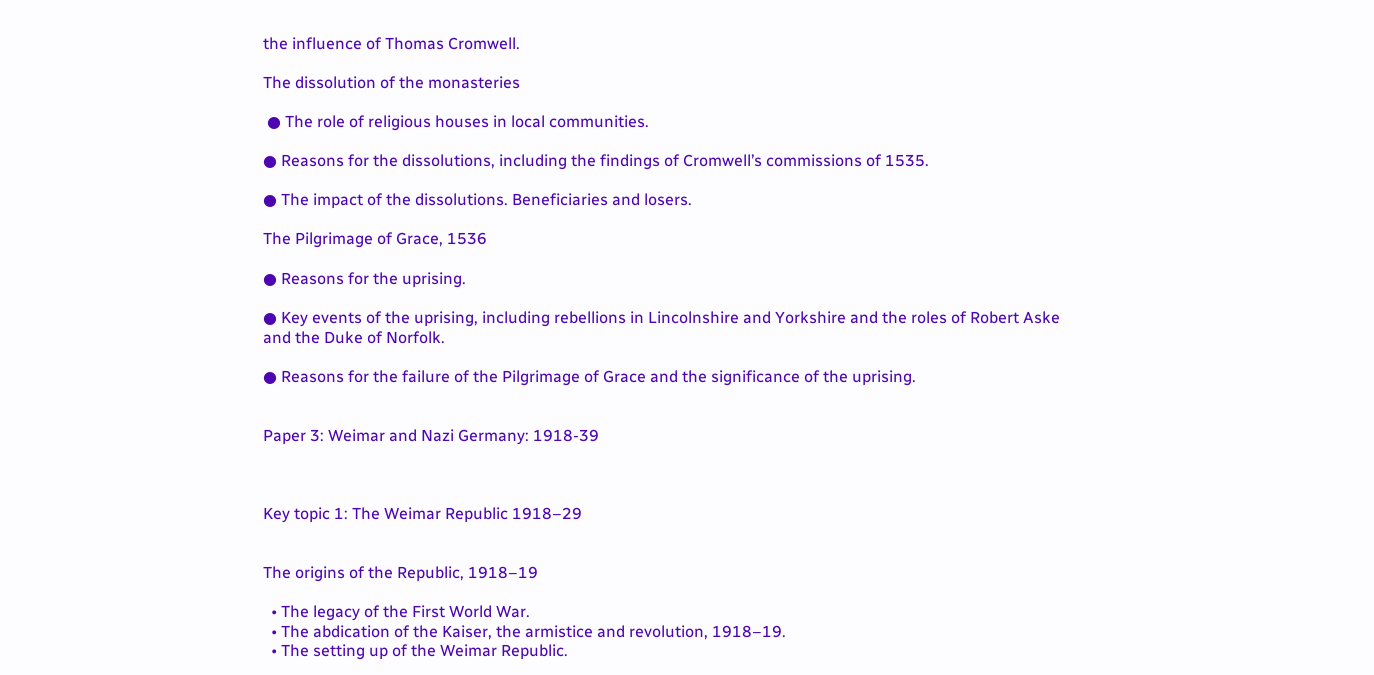the influence of Thomas Cromwell.

The dissolution of the monasteries

 ● The role of religious houses in local communities.

● Reasons for the dissolutions, including the findings of Cromwell’s commissions of 1535.

● The impact of the dissolutions. Beneficiaries and losers.

The Pilgrimage of Grace, 1536

● Reasons for the uprising.

● Key events of the uprising, including rebellions in Lincolnshire and Yorkshire and the roles of Robert Aske and the Duke of Norfolk.

● Reasons for the failure of the Pilgrimage of Grace and the significance of the uprising.


Paper 3: Weimar and Nazi Germany: 1918-39



Key topic 1: The Weimar Republic 1918–29


The origins of the Republic, 1918–19

  • The legacy of the First World War.
  • The abdication of the Kaiser, the armistice and revolution, 1918–19.
  • The setting up of the Weimar Republic.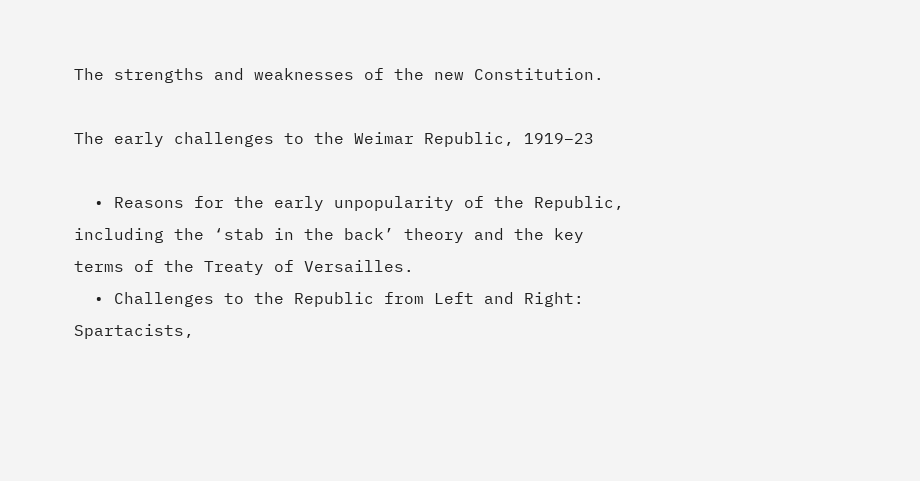The strengths and weaknesses of the new Constitution.

The early challenges to the Weimar Republic, 1919–23

  • Reasons for the early unpopularity of the Republic, including the ‘stab in the back’ theory and the key terms of the Treaty of Versailles.
  • Challenges to the Republic from Left and Right: Spartacists,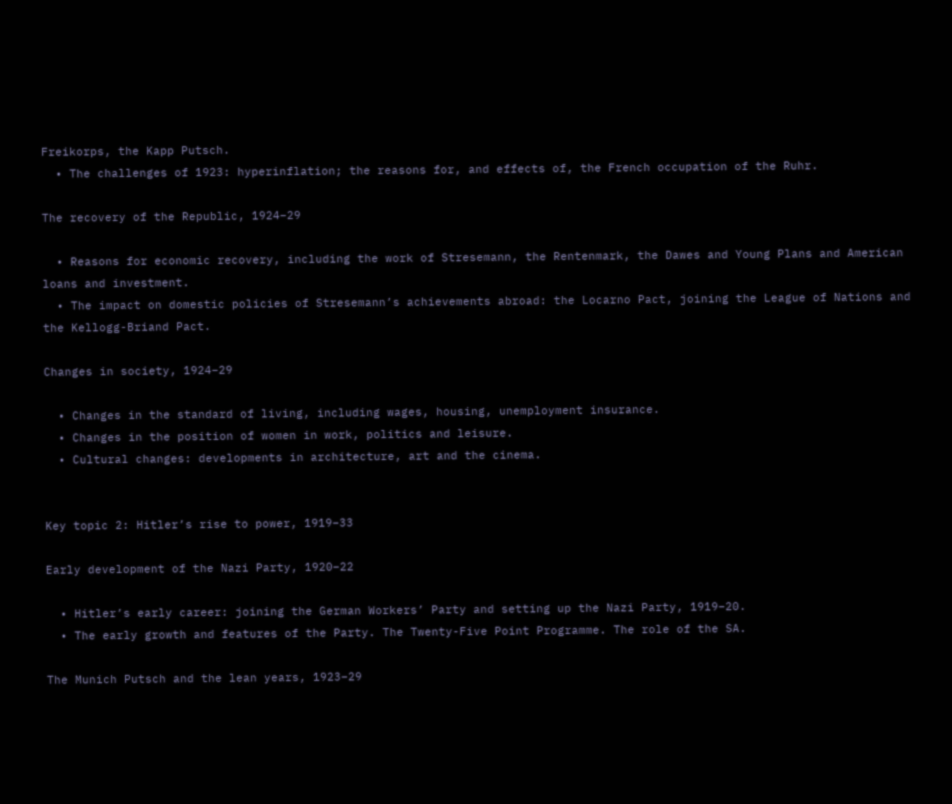Freikorps, the Kapp Putsch.
  • The challenges of 1923: hyperinflation; the reasons for, and effects of, the French occupation of the Ruhr.

The recovery of the Republic, 1924–29

  • Reasons for economic recovery, including the work of Stresemann, the Rentenmark, the Dawes and Young Plans and American loans and investment.
  • The impact on domestic policies of Stresemann’s achievements abroad: the Locarno Pact, joining the League of Nations and the Kellogg-Briand Pact.

Changes in society, 1924–29

  • Changes in the standard of living, including wages, housing, unemployment insurance.
  • Changes in the position of women in work, politics and leisure.
  • Cultural changes: developments in architecture, art and the cinema.


Key topic 2: Hitler’s rise to power, 1919–33

Early development of the Nazi Party, 1920–22

  • Hitler’s early career: joining the German Workers’ Party and setting up the Nazi Party, 1919–20.
  • The early growth and features of the Party. The Twenty-Five Point Programme. The role of the SA.

The Munich Putsch and the lean years, 1923–29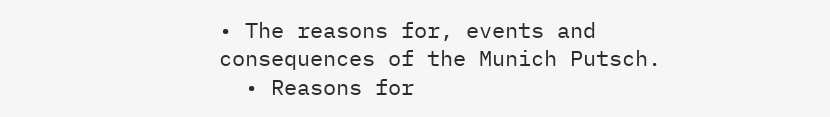• The reasons for, events and consequences of the Munich Putsch.
  • Reasons for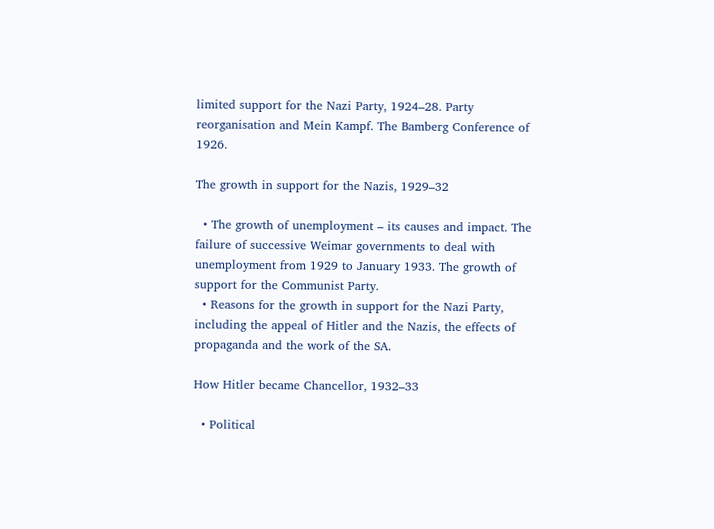limited support for the Nazi Party, 1924–28. Party reorganisation and Mein Kampf. The Bamberg Conference of 1926.

The growth in support for the Nazis, 1929–32

  • The growth of unemployment – its causes and impact. The failure of successive Weimar governments to deal with unemployment from 1929 to January 1933. The growth of support for the Communist Party.
  • Reasons for the growth in support for the Nazi Party, including the appeal of Hitler and the Nazis, the effects of propaganda and the work of the SA.

How Hitler became Chancellor, 1932–33

  • Political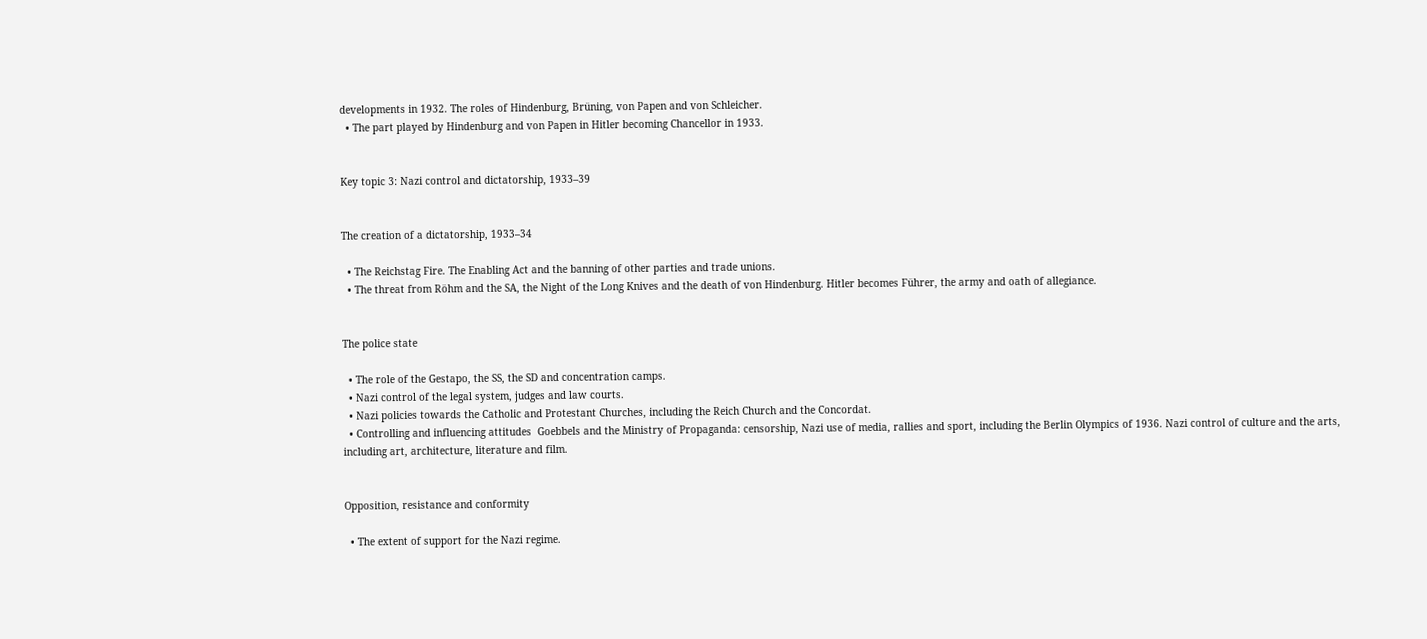developments in 1932. The roles of Hindenburg, Brüning, von Papen and von Schleicher.
  • The part played by Hindenburg and von Papen in Hitler becoming Chancellor in 1933.


Key topic 3: Nazi control and dictatorship, 1933–39


The creation of a dictatorship, 1933–34

  • The Reichstag Fire. The Enabling Act and the banning of other parties and trade unions.
  • The threat from Röhm and the SA, the Night of the Long Knives and the death of von Hindenburg. Hitler becomes Führer, the army and oath of allegiance.


The police state

  • The role of the Gestapo, the SS, the SD and concentration camps.
  • Nazi control of the legal system, judges and law courts.
  • Nazi policies towards the Catholic and Protestant Churches, including the Reich Church and the Concordat.
  • Controlling and influencing attitudes  Goebbels and the Ministry of Propaganda: censorship, Nazi use of media, rallies and sport, including the Berlin Olympics of 1936. Nazi control of culture and the arts, including art, architecture, literature and film.


Opposition, resistance and conformity

  • The extent of support for the Nazi regime.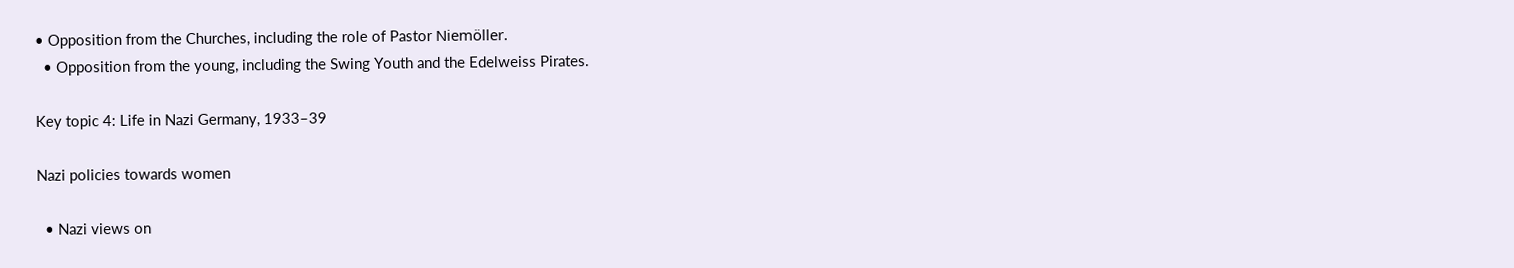• Opposition from the Churches, including the role of Pastor Niemöller.
  • Opposition from the young, including the Swing Youth and the Edelweiss Pirates.

Key topic 4: Life in Nazi Germany, 1933–39

Nazi policies towards women

  • Nazi views on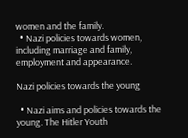women and the family.
  • Nazi policies towards women, including marriage and family, employment and appearance.

Nazi policies towards the young

  • Nazi aims and policies towards the young. The Hitler Youth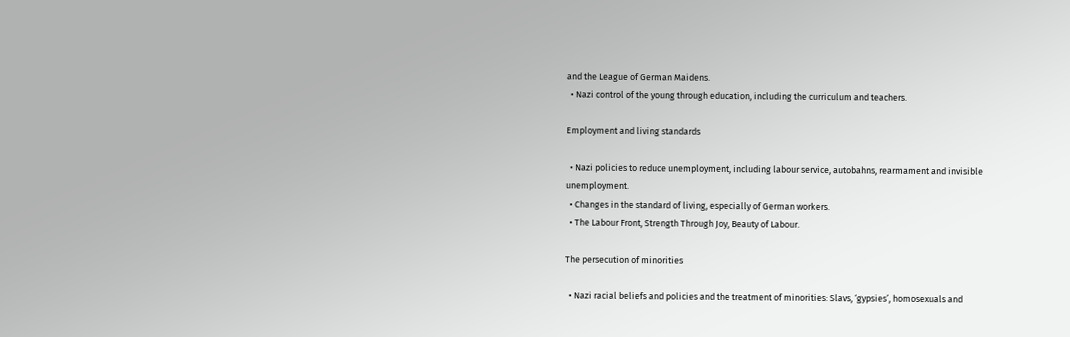and the League of German Maidens.
  • Nazi control of the young through education, including the curriculum and teachers.

Employment and living standards

  • Nazi policies to reduce unemployment, including labour service, autobahns, rearmament and invisible unemployment.
  • Changes in the standard of living, especially of German workers.
  • The Labour Front, Strength Through Joy, Beauty of Labour.

The persecution of minorities

  • Nazi racial beliefs and policies and the treatment of minorities: Slavs, ‘gypsies’, homosexuals and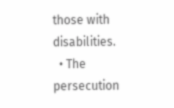those with disabilities.
  • The persecution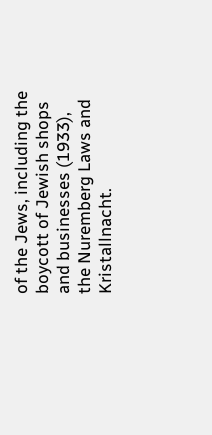of the Jews, including the boycott of Jewish shops and businesses (1933), the Nuremberg Laws and Kristallnacht.